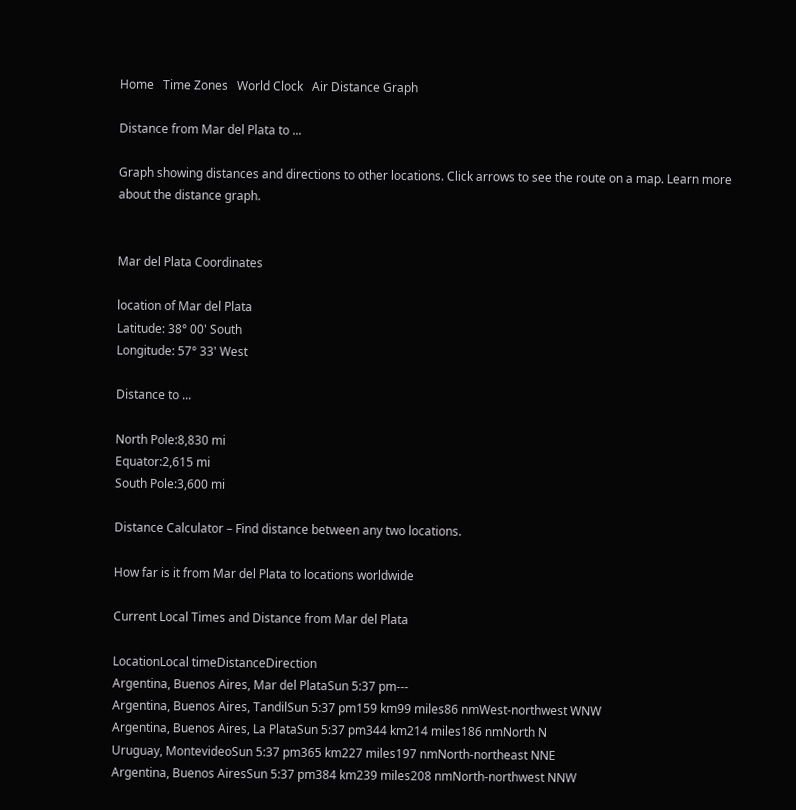Home   Time Zones   World Clock   Air Distance Graph

Distance from Mar del Plata to ...

Graph showing distances and directions to other locations. Click arrows to see the route on a map. Learn more about the distance graph.


Mar del Plata Coordinates

location of Mar del Plata
Latitude: 38° 00' South
Longitude: 57° 33' West

Distance to ...

North Pole:8,830 mi
Equator:2,615 mi
South Pole:3,600 mi

Distance Calculator – Find distance between any two locations.

How far is it from Mar del Plata to locations worldwide

Current Local Times and Distance from Mar del Plata

LocationLocal timeDistanceDirection
Argentina, Buenos Aires, Mar del PlataSun 5:37 pm---
Argentina, Buenos Aires, TandilSun 5:37 pm159 km99 miles86 nmWest-northwest WNW
Argentina, Buenos Aires, La PlataSun 5:37 pm344 km214 miles186 nmNorth N
Uruguay, MontevideoSun 5:37 pm365 km227 miles197 nmNorth-northeast NNE
Argentina, Buenos AiresSun 5:37 pm384 km239 miles208 nmNorth-northwest NNW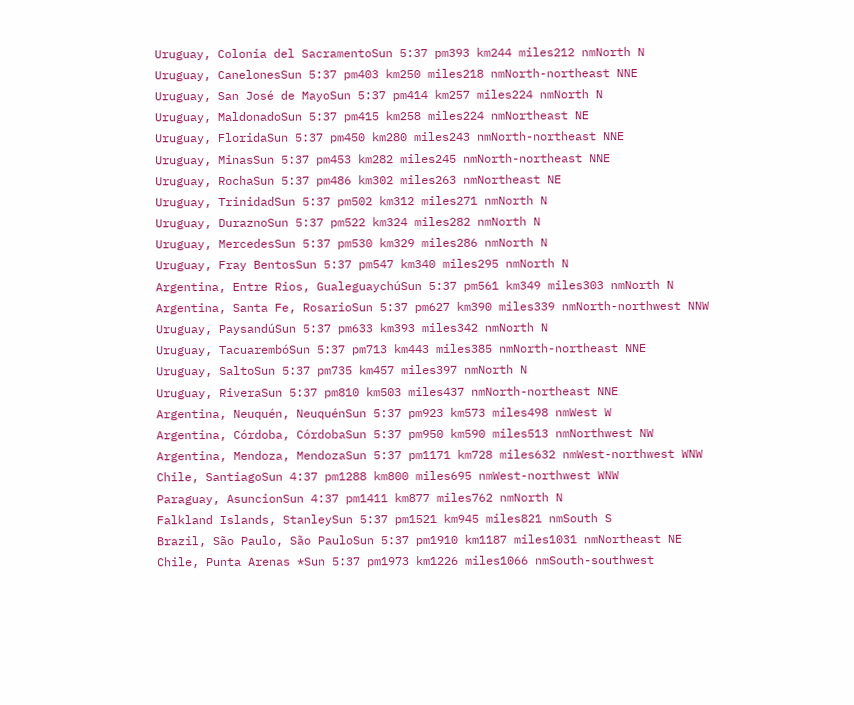Uruguay, Colonia del SacramentoSun 5:37 pm393 km244 miles212 nmNorth N
Uruguay, CanelonesSun 5:37 pm403 km250 miles218 nmNorth-northeast NNE
Uruguay, San José de MayoSun 5:37 pm414 km257 miles224 nmNorth N
Uruguay, MaldonadoSun 5:37 pm415 km258 miles224 nmNortheast NE
Uruguay, FloridaSun 5:37 pm450 km280 miles243 nmNorth-northeast NNE
Uruguay, MinasSun 5:37 pm453 km282 miles245 nmNorth-northeast NNE
Uruguay, RochaSun 5:37 pm486 km302 miles263 nmNortheast NE
Uruguay, TrinidadSun 5:37 pm502 km312 miles271 nmNorth N
Uruguay, DuraznoSun 5:37 pm522 km324 miles282 nmNorth N
Uruguay, MercedesSun 5:37 pm530 km329 miles286 nmNorth N
Uruguay, Fray BentosSun 5:37 pm547 km340 miles295 nmNorth N
Argentina, Entre Rios, GualeguaychúSun 5:37 pm561 km349 miles303 nmNorth N
Argentina, Santa Fe, RosarioSun 5:37 pm627 km390 miles339 nmNorth-northwest NNW
Uruguay, PaysandúSun 5:37 pm633 km393 miles342 nmNorth N
Uruguay, TacuarembóSun 5:37 pm713 km443 miles385 nmNorth-northeast NNE
Uruguay, SaltoSun 5:37 pm735 km457 miles397 nmNorth N
Uruguay, RiveraSun 5:37 pm810 km503 miles437 nmNorth-northeast NNE
Argentina, Neuquén, NeuquénSun 5:37 pm923 km573 miles498 nmWest W
Argentina, Córdoba, CórdobaSun 5:37 pm950 km590 miles513 nmNorthwest NW
Argentina, Mendoza, MendozaSun 5:37 pm1171 km728 miles632 nmWest-northwest WNW
Chile, SantiagoSun 4:37 pm1288 km800 miles695 nmWest-northwest WNW
Paraguay, AsuncionSun 4:37 pm1411 km877 miles762 nmNorth N
Falkland Islands, StanleySun 5:37 pm1521 km945 miles821 nmSouth S
Brazil, São Paulo, São PauloSun 5:37 pm1910 km1187 miles1031 nmNortheast NE
Chile, Punta Arenas *Sun 5:37 pm1973 km1226 miles1066 nmSouth-southwest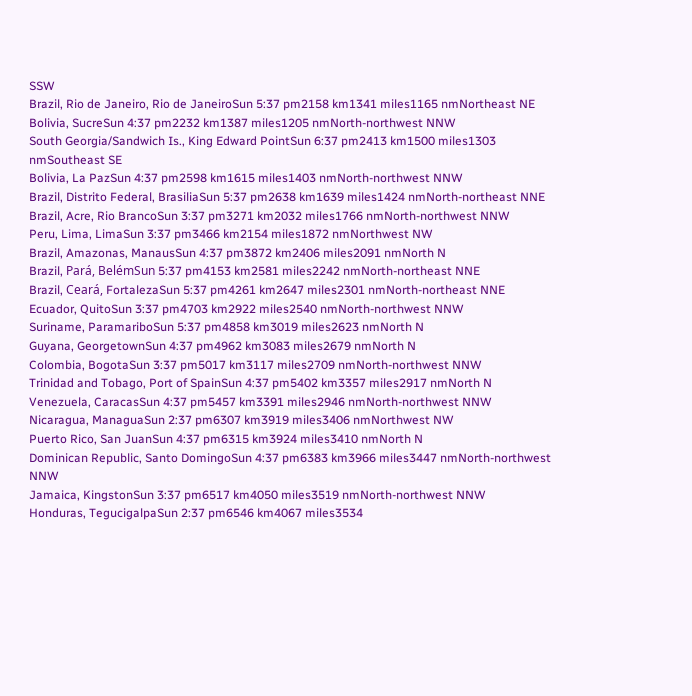SSW
Brazil, Rio de Janeiro, Rio de JaneiroSun 5:37 pm2158 km1341 miles1165 nmNortheast NE
Bolivia, SucreSun 4:37 pm2232 km1387 miles1205 nmNorth-northwest NNW
South Georgia/Sandwich Is., King Edward PointSun 6:37 pm2413 km1500 miles1303 nmSoutheast SE
Bolivia, La PazSun 4:37 pm2598 km1615 miles1403 nmNorth-northwest NNW
Brazil, Distrito Federal, BrasiliaSun 5:37 pm2638 km1639 miles1424 nmNorth-northeast NNE
Brazil, Acre, Rio BrancoSun 3:37 pm3271 km2032 miles1766 nmNorth-northwest NNW
Peru, Lima, LimaSun 3:37 pm3466 km2154 miles1872 nmNorthwest NW
Brazil, Amazonas, ManausSun 4:37 pm3872 km2406 miles2091 nmNorth N
Brazil, Pará, BelémSun 5:37 pm4153 km2581 miles2242 nmNorth-northeast NNE
Brazil, Ceará, FortalezaSun 5:37 pm4261 km2647 miles2301 nmNorth-northeast NNE
Ecuador, QuitoSun 3:37 pm4703 km2922 miles2540 nmNorth-northwest NNW
Suriname, ParamariboSun 5:37 pm4858 km3019 miles2623 nmNorth N
Guyana, GeorgetownSun 4:37 pm4962 km3083 miles2679 nmNorth N
Colombia, BogotaSun 3:37 pm5017 km3117 miles2709 nmNorth-northwest NNW
Trinidad and Tobago, Port of SpainSun 4:37 pm5402 km3357 miles2917 nmNorth N
Venezuela, CaracasSun 4:37 pm5457 km3391 miles2946 nmNorth-northwest NNW
Nicaragua, ManaguaSun 2:37 pm6307 km3919 miles3406 nmNorthwest NW
Puerto Rico, San JuanSun 4:37 pm6315 km3924 miles3410 nmNorth N
Dominican Republic, Santo DomingoSun 4:37 pm6383 km3966 miles3447 nmNorth-northwest NNW
Jamaica, KingstonSun 3:37 pm6517 km4050 miles3519 nmNorth-northwest NNW
Honduras, TegucigalpaSun 2:37 pm6546 km4067 miles3534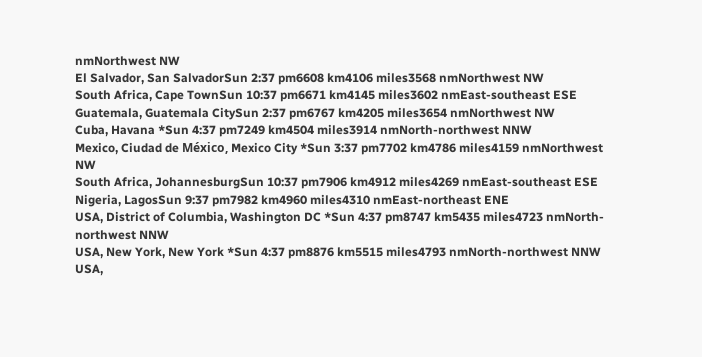nmNorthwest NW
El Salvador, San SalvadorSun 2:37 pm6608 km4106 miles3568 nmNorthwest NW
South Africa, Cape TownSun 10:37 pm6671 km4145 miles3602 nmEast-southeast ESE
Guatemala, Guatemala CitySun 2:37 pm6767 km4205 miles3654 nmNorthwest NW
Cuba, Havana *Sun 4:37 pm7249 km4504 miles3914 nmNorth-northwest NNW
Mexico, Ciudad de México, Mexico City *Sun 3:37 pm7702 km4786 miles4159 nmNorthwest NW
South Africa, JohannesburgSun 10:37 pm7906 km4912 miles4269 nmEast-southeast ESE
Nigeria, LagosSun 9:37 pm7982 km4960 miles4310 nmEast-northeast ENE
USA, District of Columbia, Washington DC *Sun 4:37 pm8747 km5435 miles4723 nmNorth-northwest NNW
USA, New York, New York *Sun 4:37 pm8876 km5515 miles4793 nmNorth-northwest NNW
USA,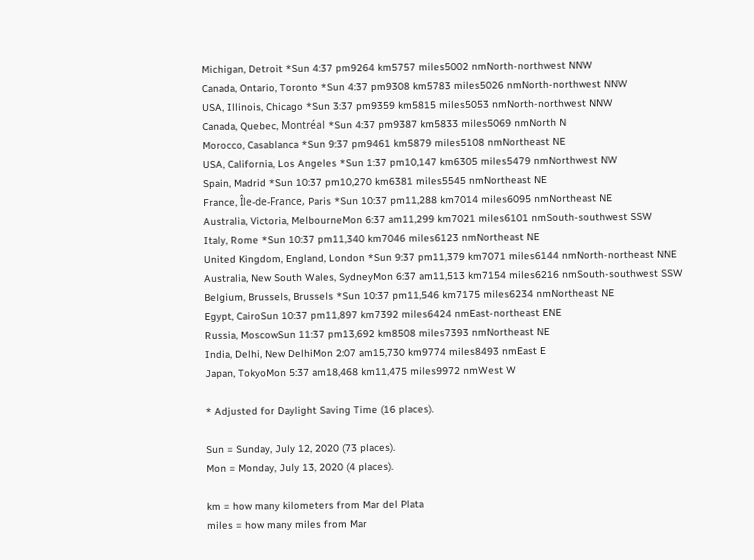Michigan, Detroit *Sun 4:37 pm9264 km5757 miles5002 nmNorth-northwest NNW
Canada, Ontario, Toronto *Sun 4:37 pm9308 km5783 miles5026 nmNorth-northwest NNW
USA, Illinois, Chicago *Sun 3:37 pm9359 km5815 miles5053 nmNorth-northwest NNW
Canada, Quebec, Montréal *Sun 4:37 pm9387 km5833 miles5069 nmNorth N
Morocco, Casablanca *Sun 9:37 pm9461 km5879 miles5108 nmNortheast NE
USA, California, Los Angeles *Sun 1:37 pm10,147 km6305 miles5479 nmNorthwest NW
Spain, Madrid *Sun 10:37 pm10,270 km6381 miles5545 nmNortheast NE
France, Île-de-France, Paris *Sun 10:37 pm11,288 km7014 miles6095 nmNortheast NE
Australia, Victoria, MelbourneMon 6:37 am11,299 km7021 miles6101 nmSouth-southwest SSW
Italy, Rome *Sun 10:37 pm11,340 km7046 miles6123 nmNortheast NE
United Kingdom, England, London *Sun 9:37 pm11,379 km7071 miles6144 nmNorth-northeast NNE
Australia, New South Wales, SydneyMon 6:37 am11,513 km7154 miles6216 nmSouth-southwest SSW
Belgium, Brussels, Brussels *Sun 10:37 pm11,546 km7175 miles6234 nmNortheast NE
Egypt, CairoSun 10:37 pm11,897 km7392 miles6424 nmEast-northeast ENE
Russia, MoscowSun 11:37 pm13,692 km8508 miles7393 nmNortheast NE
India, Delhi, New DelhiMon 2:07 am15,730 km9774 miles8493 nmEast E
Japan, TokyoMon 5:37 am18,468 km11,475 miles9972 nmWest W

* Adjusted for Daylight Saving Time (16 places).

Sun = Sunday, July 12, 2020 (73 places).
Mon = Monday, July 13, 2020 (4 places).

km = how many kilometers from Mar del Plata
miles = how many miles from Mar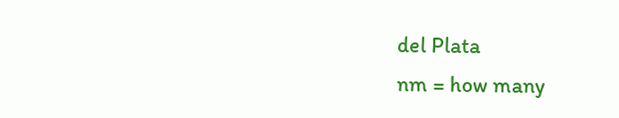del Plata
nm = how many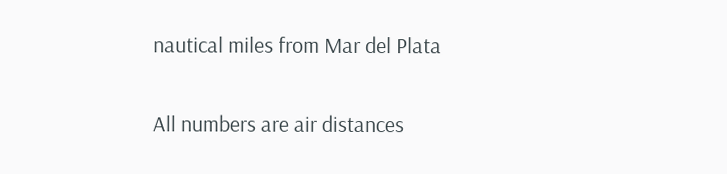nautical miles from Mar del Plata

All numbers are air distances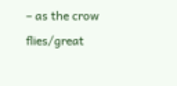– as the crow flies/great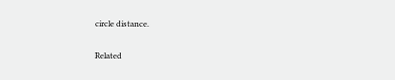circle distance.

Related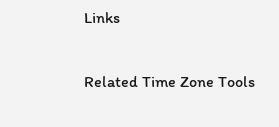Links

Related Time Zone Tools